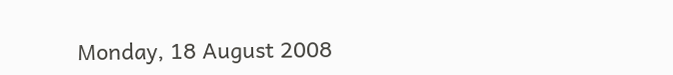Monday, 18 August 2008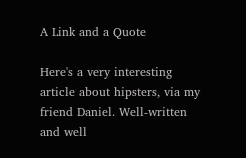A Link and a Quote

Here's a very interesting article about hipsters, via my friend Daniel. Well-written and well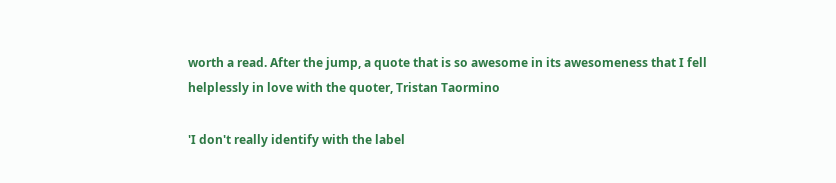worth a read. After the jump, a quote that is so awesome in its awesomeness that I fell helplessly in love with the quoter, Tristan Taormino

'I don't really identify with the label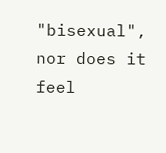"bisexual", nor does it feel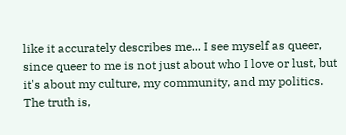like it accurately describes me... I see myself as queer, since queer to me is not just about who I love or lust, but it's about my culture, my community, and my politics. The truth is,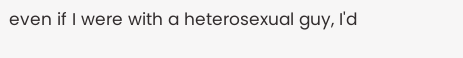even if I were with a heterosexual guy, I'd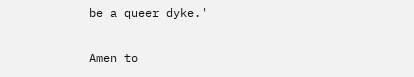be a queer dyke.'

Amen to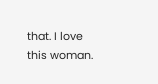that. I love this woman.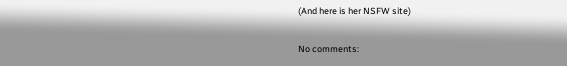(And here is her NSFW site)

No comments: